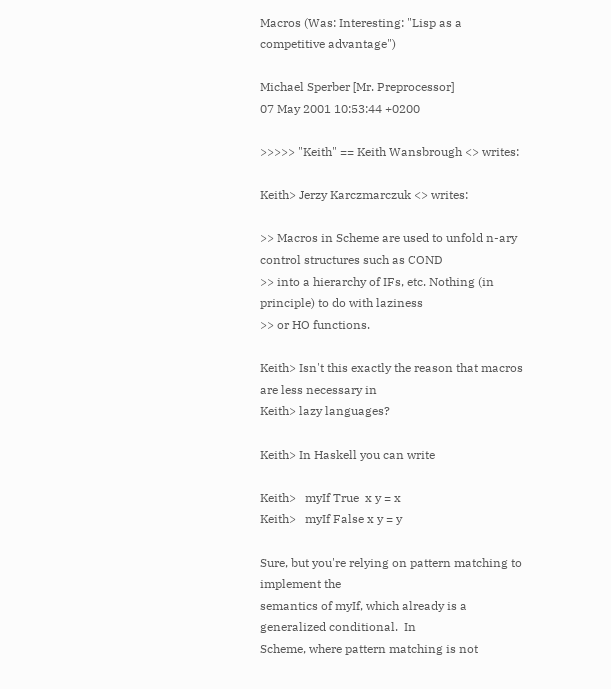Macros (Was: Interesting: "Lisp as a competitive advantage")

Michael Sperber [Mr. Preprocessor]
07 May 2001 10:53:44 +0200

>>>>> "Keith" == Keith Wansbrough <> writes:

Keith> Jerzy Karczmarczuk <> writes:

>> Macros in Scheme are used to unfold n-ary control structures such as COND
>> into a hierarchy of IFs, etc. Nothing (in principle) to do with laziness
>> or HO functions.

Keith> Isn't this exactly the reason that macros are less necessary in
Keith> lazy languages?

Keith> In Haskell you can write

Keith>   myIf True  x y = x
Keith>   myIf False x y = y

Sure, but you're relying on pattern matching to implement the
semantics of myIf, which already is a generalized conditional.  In
Scheme, where pattern matching is not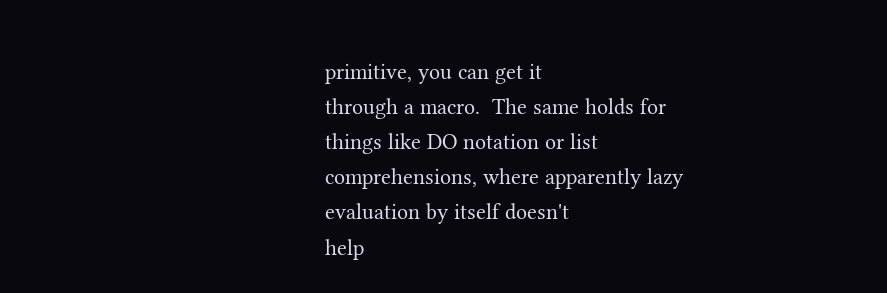primitive, you can get it
through a macro.  The same holds for things like DO notation or list
comprehensions, where apparently lazy evaluation by itself doesn't
help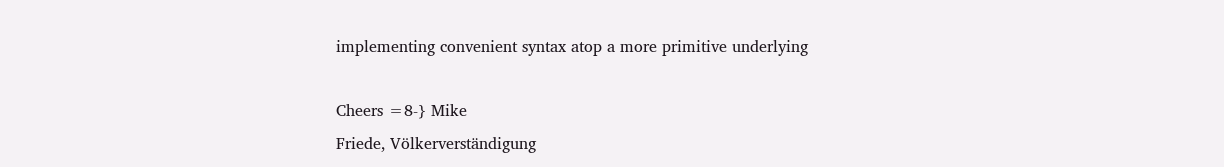implementing convenient syntax atop a more primitive underlying

Cheers =8-} Mike
Friede, Völkerverständigung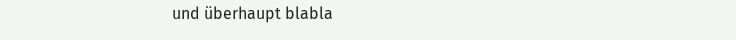und überhaupt blabla